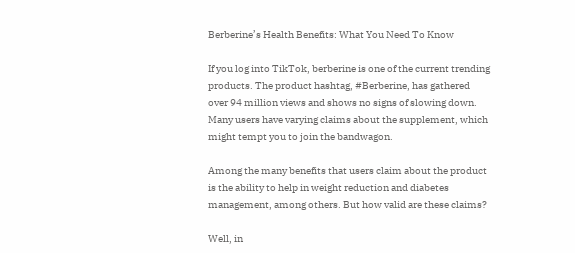Berberine’s Health Benefits: What You Need To Know

If you log into TikTok, berberine is one of the current trending products. The product hashtag, #Berberine, has gathered over 94 million views and shows no signs of slowing down. Many users have varying claims about the supplement, which might tempt you to join the bandwagon.

Among the many benefits that users claim about the product is the ability to help in weight reduction and diabetes management, among others. But how valid are these claims?

Well, in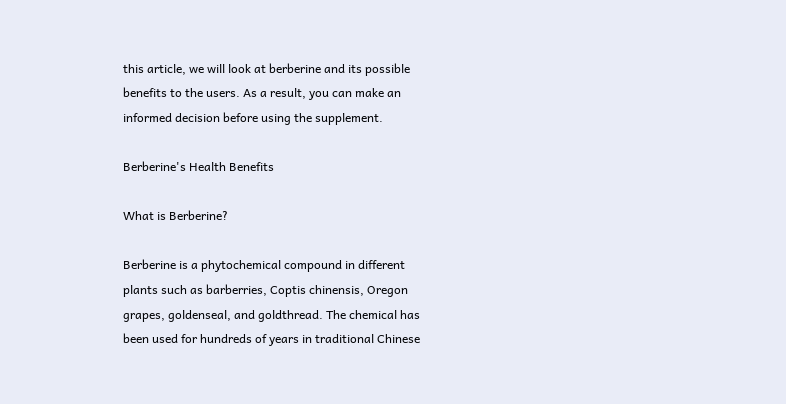this article, we will look at berberine and its possible benefits to the users. As a result, you can make an informed decision before using the supplement.

Berberine's Health Benefits

What is Berberine?

Berberine is a phytochemical compound in different plants such as barberries, Coptis chinensis, Oregon grapes, goldenseal, and goldthread. The chemical has been used for hundreds of years in traditional Chinese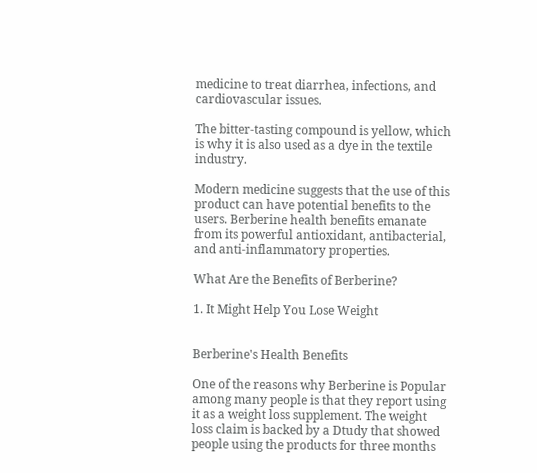medicine to treat diarrhea, infections, and cardiovascular issues.

The bitter-tasting compound is yellow, which is why it is also used as a dye in the textile industry.

Modern medicine suggests that the use of this product can have potential benefits to the users. Berberine health benefits emanate from its powerful antioxidant, antibacterial, and anti-inflammatory properties.

What Are the Benefits of Berberine?

1. It Might Help You Lose Weight


Berberine's Health Benefits

One of the reasons why Berberine is Popular among many people is that they report using it as a weight loss supplement. The weight loss claim is backed by a Dtudy that showed people using the products for three months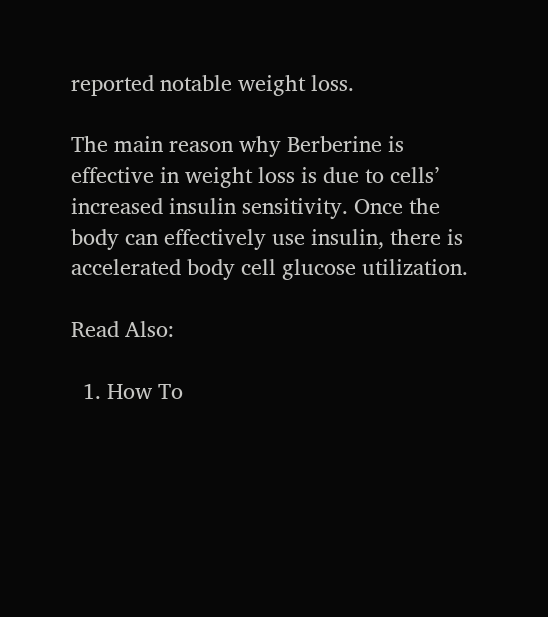reported notable weight loss.

The main reason why Berberine is effective in weight loss is due to cells’ increased insulin sensitivity. Once the body can effectively use insulin, there is accelerated body cell glucose utilization.

Read Also:

  1. How To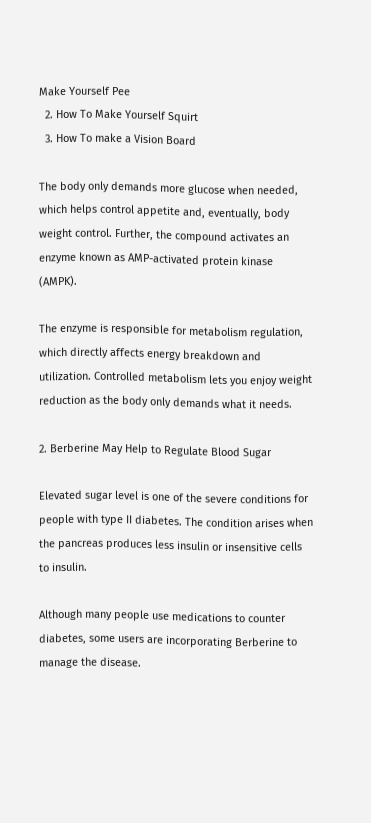Make Yourself Pee
  2. How To Make Yourself Squirt
  3. How To make a Vision Board

The body only demands more glucose when needed, which helps control appetite and, eventually, body weight control. Further, the compound activates an enzyme known as AMP-activated protein kinase (AMPK).

The enzyme is responsible for metabolism regulation, which directly affects energy breakdown and utilization. Controlled metabolism lets you enjoy weight reduction as the body only demands what it needs.

2. Berberine May Help to Regulate Blood Sugar

Elevated sugar level is one of the severe conditions for people with type II diabetes. The condition arises when the pancreas produces less insulin or insensitive cells to insulin.

Although many people use medications to counter diabetes, some users are incorporating Berberine to manage the disease.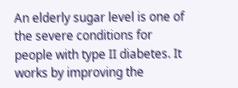An elderly sugar level is one of the severe conditions for people with type II diabetes. It works by improving the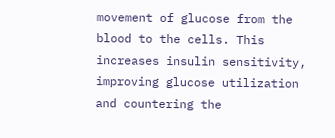movement of glucose from the blood to the cells. This increases insulin sensitivity, improving glucose utilization and countering the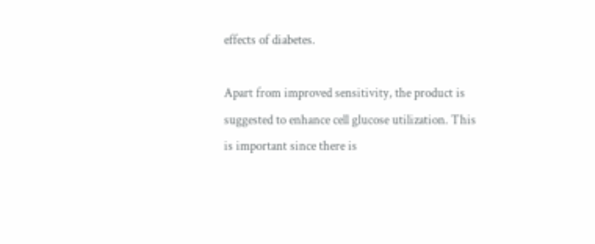effects of diabetes.

Apart from improved sensitivity, the product is suggested to enhance cell glucose utilization. This is important since there is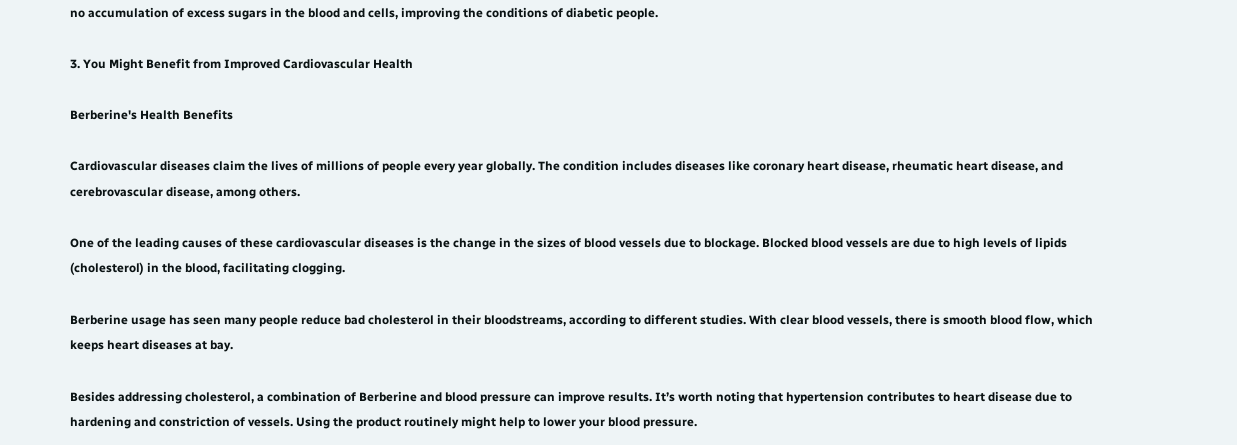no accumulation of excess sugars in the blood and cells, improving the conditions of diabetic people.

3. You Might Benefit from Improved Cardiovascular Health

Berberine's Health Benefits

Cardiovascular diseases claim the lives of millions of people every year globally. The condition includes diseases like coronary heart disease, rheumatic heart disease, and cerebrovascular disease, among others.

One of the leading causes of these cardiovascular diseases is the change in the sizes of blood vessels due to blockage. Blocked blood vessels are due to high levels of lipids (cholesterol) in the blood, facilitating clogging.

Berberine usage has seen many people reduce bad cholesterol in their bloodstreams, according to different studies. With clear blood vessels, there is smooth blood flow, which keeps heart diseases at bay.

Besides addressing cholesterol, a combination of Berberine and blood pressure can improve results. It’s worth noting that hypertension contributes to heart disease due to hardening and constriction of vessels. Using the product routinely might help to lower your blood pressure.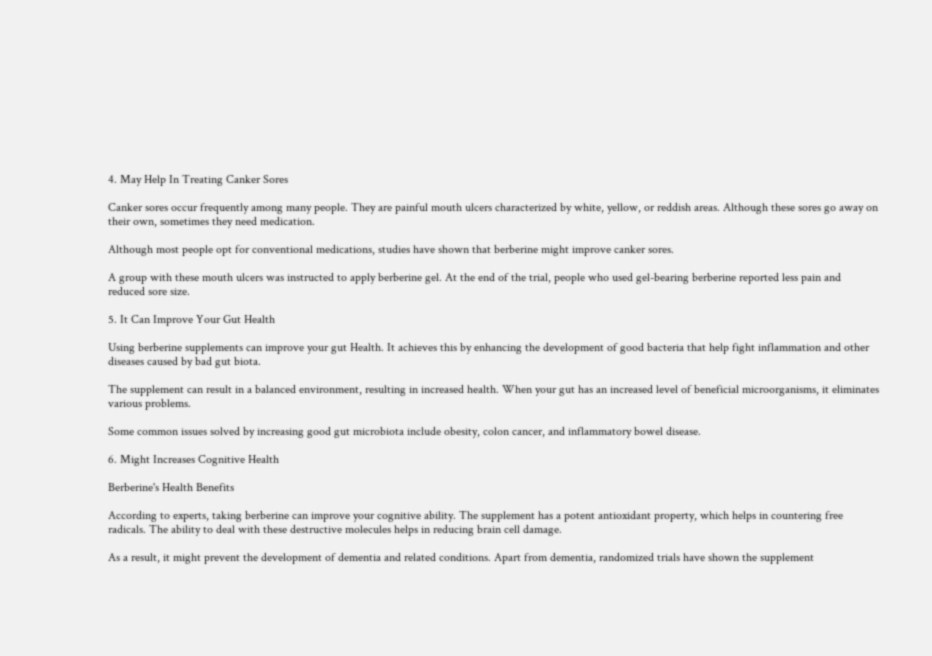4. May Help In Treating Canker Sores

Canker sores occur frequently among many people. They are painful mouth ulcers characterized by white, yellow, or reddish areas. Although these sores go away on their own, sometimes they need medication.

Although most people opt for conventional medications, studies have shown that berberine might improve canker sores.

A group with these mouth ulcers was instructed to apply berberine gel. At the end of the trial, people who used gel-bearing berberine reported less pain and reduced sore size.

5. It Can Improve Your Gut Health

Using berberine supplements can improve your gut Health. It achieves this by enhancing the development of good bacteria that help fight inflammation and other diseases caused by bad gut biota.

The supplement can result in a balanced environment, resulting in increased health. When your gut has an increased level of beneficial microorganisms, it eliminates various problems.

Some common issues solved by increasing good gut microbiota include obesity, colon cancer, and inflammatory bowel disease.

6. Might Increases Cognitive Health

Berberine's Health Benefits

According to experts, taking berberine can improve your cognitive ability. The supplement has a potent antioxidant property, which helps in countering free radicals. The ability to deal with these destructive molecules helps in reducing brain cell damage.

As a result, it might prevent the development of dementia and related conditions. Apart from dementia, randomized trials have shown the supplement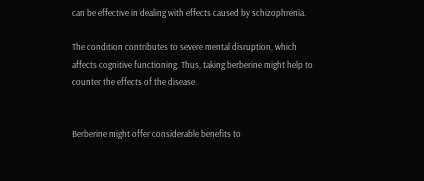can be effective in dealing with effects caused by schizophrenia.

The condition contributes to severe mental disruption, which affects cognitive functioning. Thus, taking berberine might help to counter the effects of the disease.


Berberine might offer considerable benefits to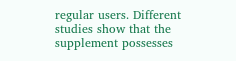regular users. Different studies show that the supplement possesses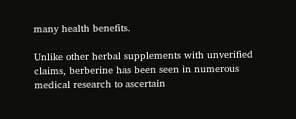many health benefits.

Unlike other herbal supplements with unverified claims, berberine has been seen in numerous medical research to ascertain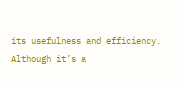its usefulness and efficiency. Although it’s a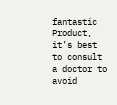fantastic Product, it’s best to consult a doctor to avoid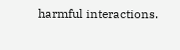harmful interactions.